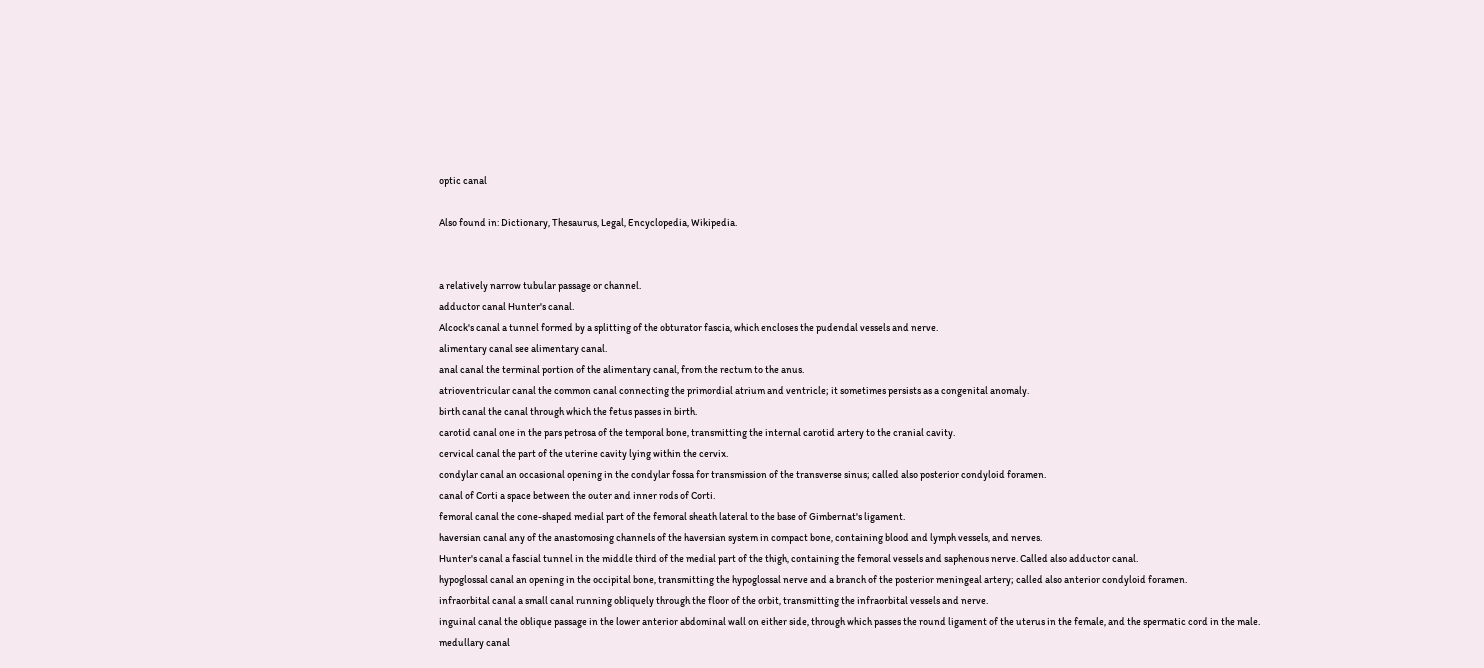optic canal

Also found in: Dictionary, Thesaurus, Legal, Encyclopedia, Wikipedia.


a relatively narrow tubular passage or channel.
adductor canal Hunter's canal.
Alcock's canal a tunnel formed by a splitting of the obturator fascia, which encloses the pudendal vessels and nerve.
alimentary canal see alimentary canal.
anal canal the terminal portion of the alimentary canal, from the rectum to the anus.
atrioventricular canal the common canal connecting the primordial atrium and ventricle; it sometimes persists as a congenital anomaly.
birth canal the canal through which the fetus passes in birth.
carotid canal one in the pars petrosa of the temporal bone, transmitting the internal carotid artery to the cranial cavity.
cervical canal the part of the uterine cavity lying within the cervix.
condylar canal an occasional opening in the condylar fossa for transmission of the transverse sinus; called also posterior condyloid foramen.
canal of Corti a space between the outer and inner rods of Corti.
femoral canal the cone-shaped medial part of the femoral sheath lateral to the base of Gimbernat's ligament.
haversian canal any of the anastomosing channels of the haversian system in compact bone, containing blood and lymph vessels, and nerves.
Hunter's canal a fascial tunnel in the middle third of the medial part of the thigh, containing the femoral vessels and saphenous nerve. Called also adductor canal.
hypoglossal canal an opening in the occipital bone, transmitting the hypoglossal nerve and a branch of the posterior meningeal artery; called also anterior condyloid foramen.
infraorbital canal a small canal running obliquely through the floor of the orbit, transmitting the infraorbital vessels and nerve.
inguinal canal the oblique passage in the lower anterior abdominal wall on either side, through which passes the round ligament of the uterus in the female, and the spermatic cord in the male.
medullary canal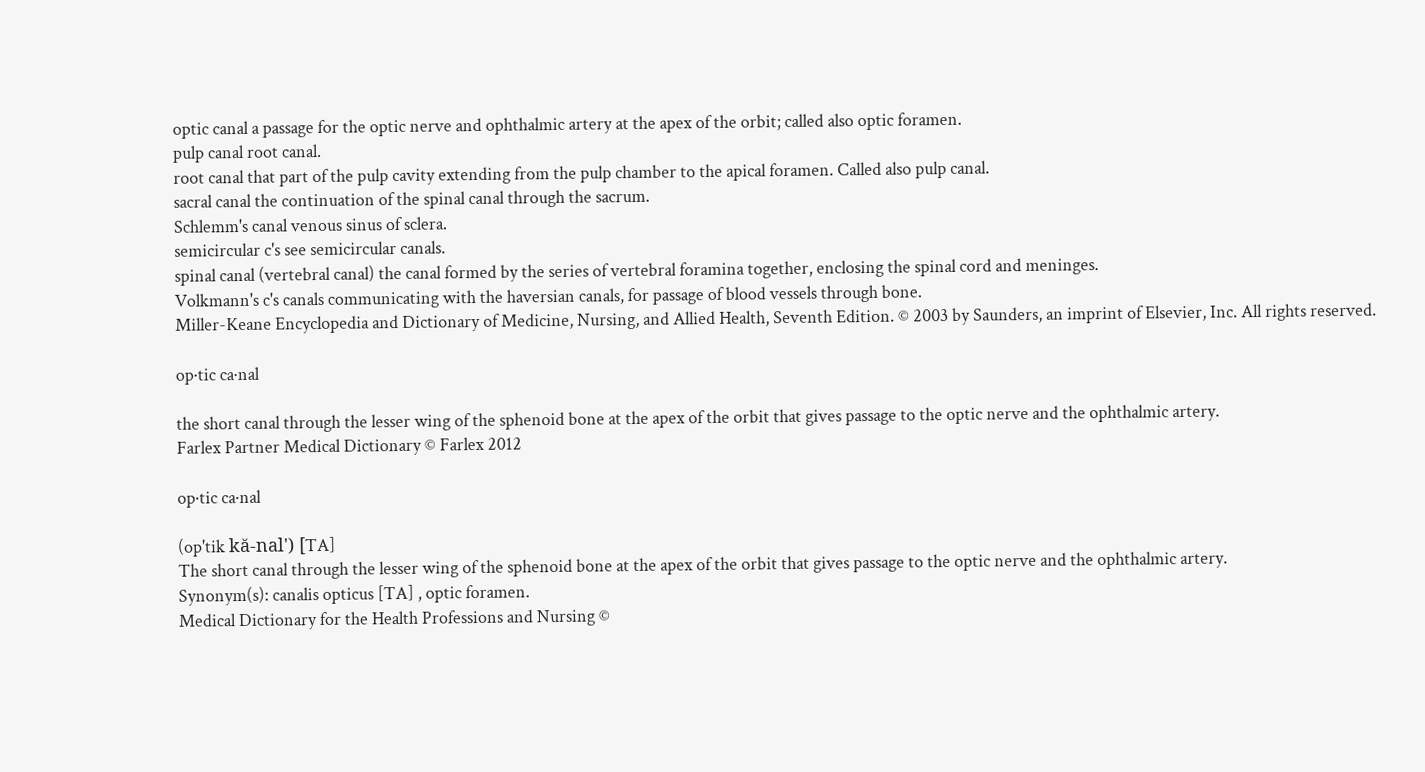optic canal a passage for the optic nerve and ophthalmic artery at the apex of the orbit; called also optic foramen.
pulp canal root canal.
root canal that part of the pulp cavity extending from the pulp chamber to the apical foramen. Called also pulp canal.
sacral canal the continuation of the spinal canal through the sacrum.
Schlemm's canal venous sinus of sclera.
semicircular c's see semicircular canals.
spinal canal (vertebral canal) the canal formed by the series of vertebral foramina together, enclosing the spinal cord and meninges.
Volkmann's c's canals communicating with the haversian canals, for passage of blood vessels through bone.
Miller-Keane Encyclopedia and Dictionary of Medicine, Nursing, and Allied Health, Seventh Edition. © 2003 by Saunders, an imprint of Elsevier, Inc. All rights reserved.

op·tic ca·nal

the short canal through the lesser wing of the sphenoid bone at the apex of the orbit that gives passage to the optic nerve and the ophthalmic artery.
Farlex Partner Medical Dictionary © Farlex 2012

op·tic ca·nal

(op'tik kă-nal') [TA]
The short canal through the lesser wing of the sphenoid bone at the apex of the orbit that gives passage to the optic nerve and the ophthalmic artery.
Synonym(s): canalis opticus [TA] , optic foramen.
Medical Dictionary for the Health Professions and Nursing ©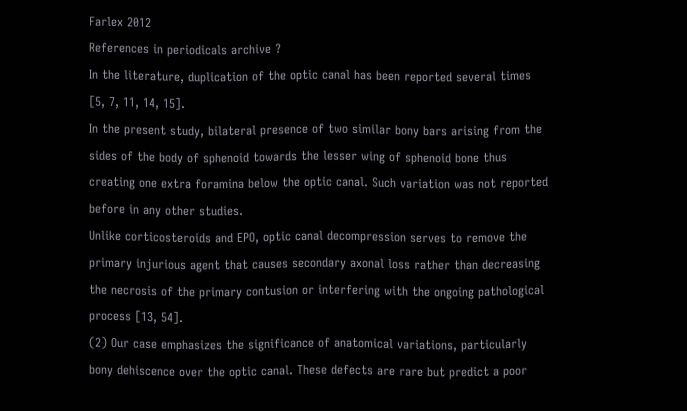Farlex 2012
References in periodicals archive ?
In the literature, duplication of the optic canal has been reported several times [5, 7, 11, 14, 15].
In the present study, bilateral presence of two similar bony bars arising from the sides of the body of sphenoid towards the lesser wing of sphenoid bone thus creating one extra foramina below the optic canal. Such variation was not reported before in any other studies.
Unlike corticosteroids and EPO, optic canal decompression serves to remove the primary injurious agent that causes secondary axonal loss rather than decreasing the necrosis of the primary contusion or interfering with the ongoing pathological process [13, 54].
(2) Our case emphasizes the significance of anatomical variations, particularly bony dehiscence over the optic canal. These defects are rare but predict a poor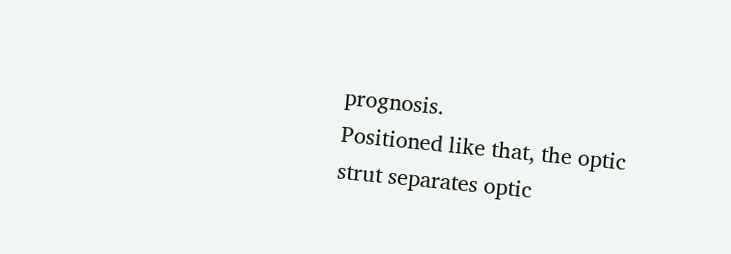prognosis.
Positioned like that, the optic strut separates optic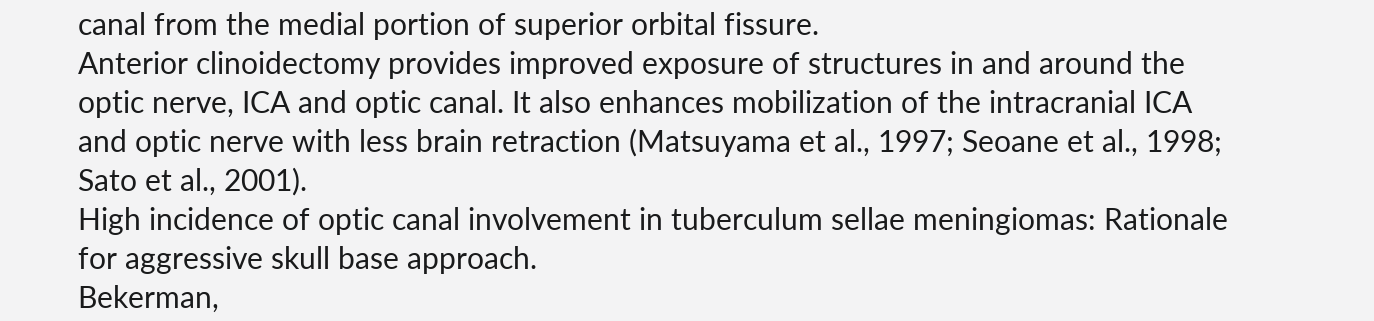canal from the medial portion of superior orbital fissure.
Anterior clinoidectomy provides improved exposure of structures in and around the optic nerve, ICA and optic canal. It also enhances mobilization of the intracranial ICA and optic nerve with less brain retraction (Matsuyama et al., 1997; Seoane et al., 1998; Sato et al., 2001).
High incidence of optic canal involvement in tuberculum sellae meningiomas: Rationale for aggressive skull base approach.
Bekerman,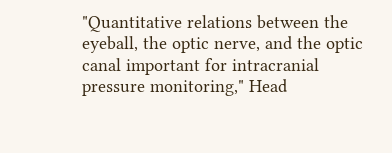"Quantitative relations between the eyeball, the optic nerve, and the optic canal important for intracranial pressure monitoring," Head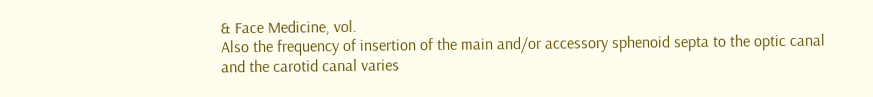& Face Medicine, vol.
Also the frequency of insertion of the main and/or accessory sphenoid septa to the optic canal and the carotid canal varies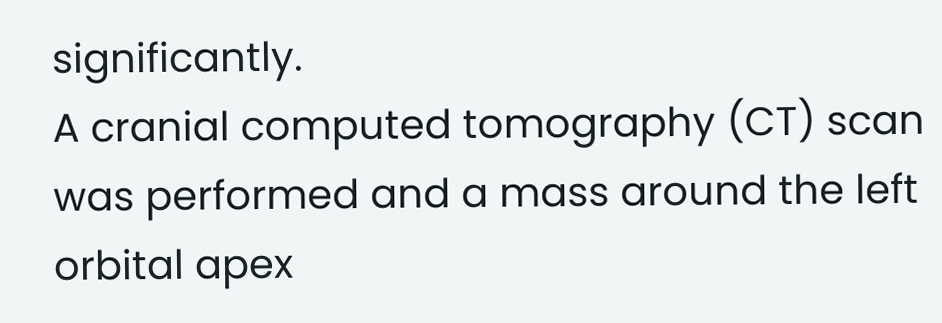significantly.
A cranial computed tomography (CT) scan was performed and a mass around the left orbital apex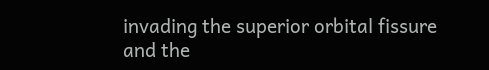invading the superior orbital fissure and the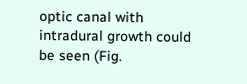optic canal with intradural growth could be seen (Fig.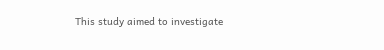This study aimed to investigate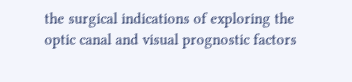the surgical indications of exploring the optic canal and visual prognostic factors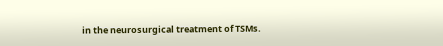in the neurosurgical treatment of TSMs.